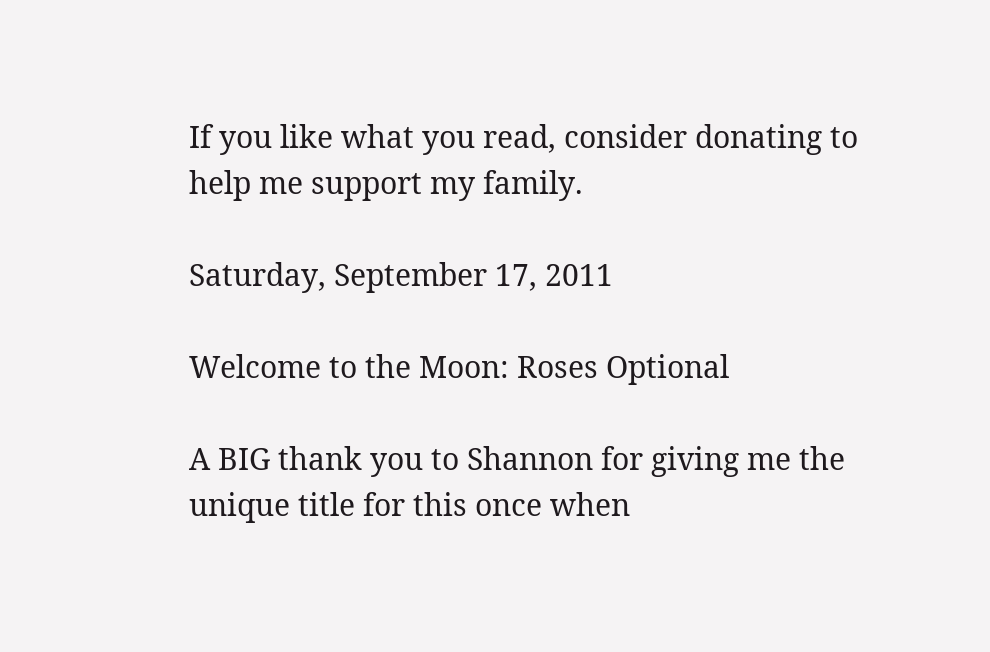If you like what you read, consider donating to help me support my family.

Saturday, September 17, 2011

Welcome to the Moon: Roses Optional

A BIG thank you to Shannon for giving me the unique title for this once when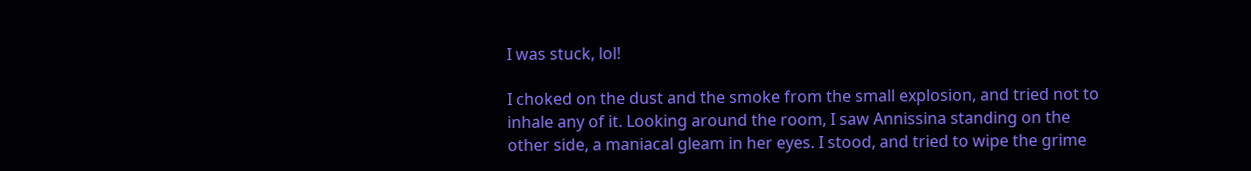I was stuck, lol!

I choked on the dust and the smoke from the small explosion, and tried not to inhale any of it. Looking around the room, I saw Annissina standing on the other side, a maniacal gleam in her eyes. I stood, and tried to wipe the grime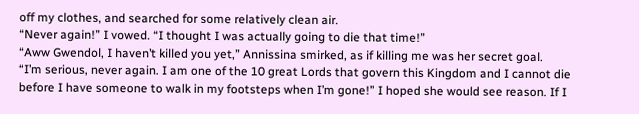off my clothes, and searched for some relatively clean air.
“Never again!” I vowed. “I thought I was actually going to die that time!”
“Aww Gwendol, I haven’t killed you yet,” Annissina smirked, as if killing me was her secret goal.
“I’m serious, never again. I am one of the 10 great Lords that govern this Kingdom and I cannot die before I have someone to walk in my footsteps when I’m gone!” I hoped she would see reason. If I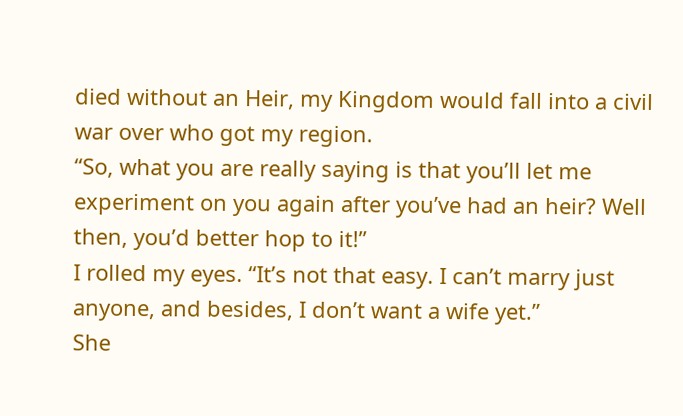died without an Heir, my Kingdom would fall into a civil war over who got my region.
“So, what you are really saying is that you’ll let me experiment on you again after you’ve had an heir? Well then, you’d better hop to it!”
I rolled my eyes. “It’s not that easy. I can’t marry just anyone, and besides, I don’t want a wife yet.”
She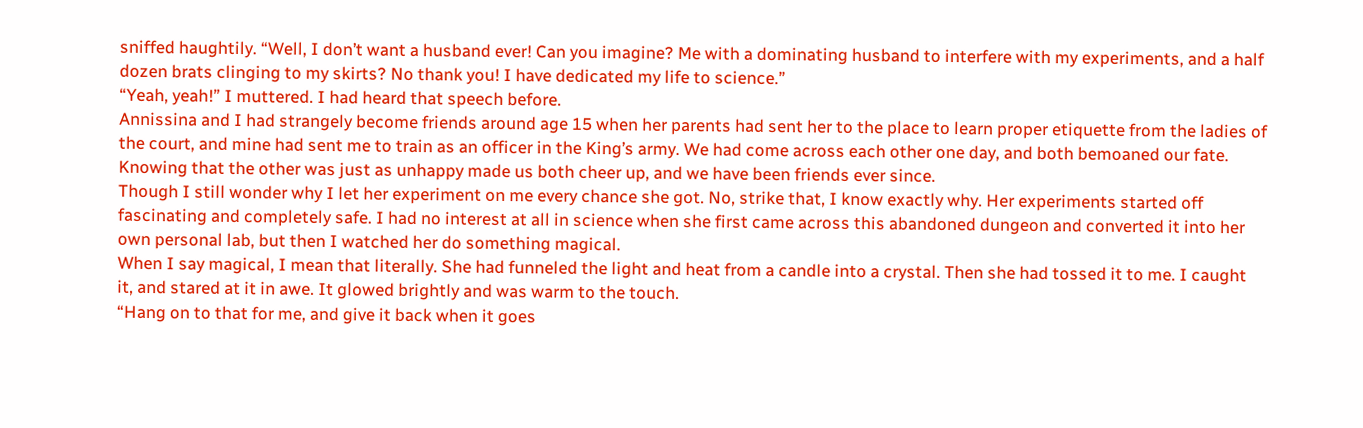sniffed haughtily. “Well, I don’t want a husband ever! Can you imagine? Me with a dominating husband to interfere with my experiments, and a half dozen brats clinging to my skirts? No thank you! I have dedicated my life to science.”
“Yeah, yeah!” I muttered. I had heard that speech before.
Annissina and I had strangely become friends around age 15 when her parents had sent her to the place to learn proper etiquette from the ladies of the court, and mine had sent me to train as an officer in the King’s army. We had come across each other one day, and both bemoaned our fate. Knowing that the other was just as unhappy made us both cheer up, and we have been friends ever since.
Though I still wonder why I let her experiment on me every chance she got. No, strike that, I know exactly why. Her experiments started off fascinating and completely safe. I had no interest at all in science when she first came across this abandoned dungeon and converted it into her own personal lab, but then I watched her do something magical.
When I say magical, I mean that literally. She had funneled the light and heat from a candle into a crystal. Then she had tossed it to me. I caught it, and stared at it in awe. It glowed brightly and was warm to the touch.
“Hang on to that for me, and give it back when it goes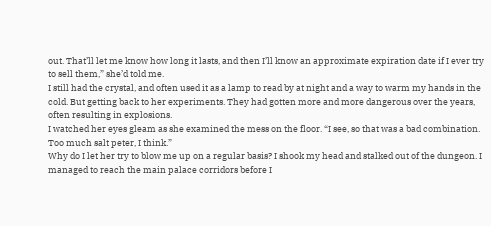out. That’ll let me know how long it lasts, and then I’ll know an approximate expiration date if I ever try to sell them,” she’d told me.
I still had the crystal, and often used it as a lamp to read by at night and a way to warm my hands in the cold. But getting back to her experiments. They had gotten more and more dangerous over the years, often resulting in explosions.
I watched her eyes gleam as she examined the mess on the floor. “I see, so that was a bad combination. Too much salt peter, I think.”
Why do I let her try to blow me up on a regular basis? I shook my head and stalked out of the dungeon. I managed to reach the main palace corridors before I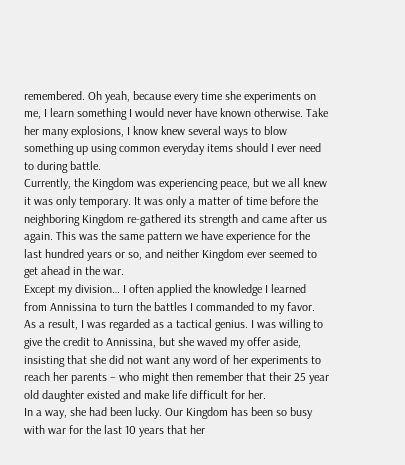remembered. Oh yeah, because every time she experiments on me, I learn something I would never have known otherwise. Take her many explosions, I know knew several ways to blow something up using common everyday items should I ever need to during battle.
Currently, the Kingdom was experiencing peace, but we all knew it was only temporary. It was only a matter of time before the neighboring Kingdom re-gathered its strength and came after us again. This was the same pattern we have experience for the last hundred years or so, and neither Kingdom ever seemed to get ahead in the war.
Except my division… I often applied the knowledge I learned from Annissina to turn the battles I commanded to my favor. As a result, I was regarded as a tactical genius. I was willing to give the credit to Annissina, but she waved my offer aside, insisting that she did not want any word of her experiments to reach her parents – who might then remember that their 25 year old daughter existed and make life difficult for her.
In a way, she had been lucky. Our Kingdom has been so busy with war for the last 10 years that her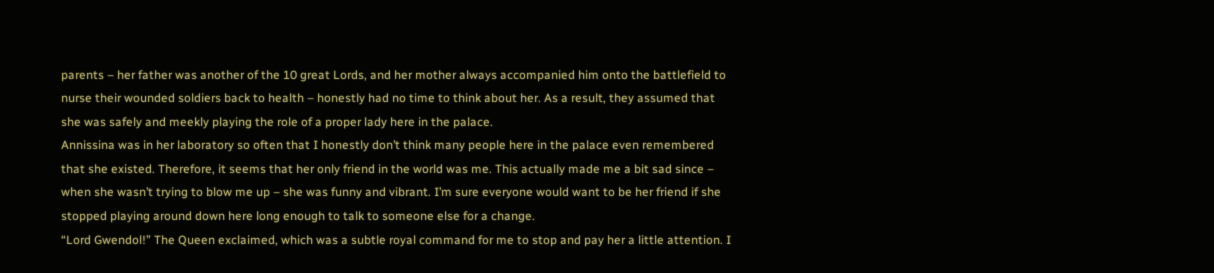parents – her father was another of the 10 great Lords, and her mother always accompanied him onto the battlefield to nurse their wounded soldiers back to health – honestly had no time to think about her. As a result, they assumed that she was safely and meekly playing the role of a proper lady here in the palace.
Annissina was in her laboratory so often that I honestly don’t think many people here in the palace even remembered that she existed. Therefore, it seems that her only friend in the world was me. This actually made me a bit sad since – when she wasn’t trying to blow me up – she was funny and vibrant. I’m sure everyone would want to be her friend if she stopped playing around down here long enough to talk to someone else for a change.
“Lord Gwendol!” The Queen exclaimed, which was a subtle royal command for me to stop and pay her a little attention. I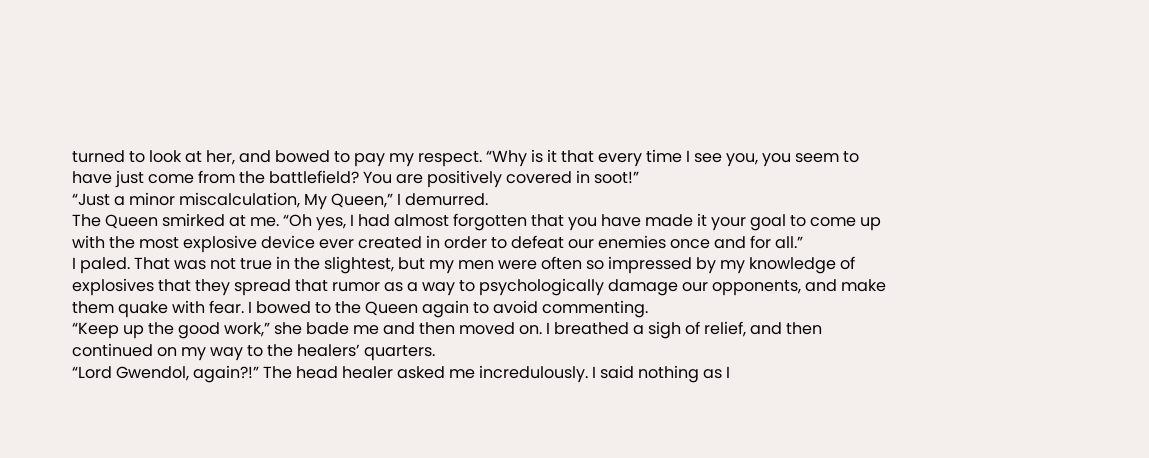turned to look at her, and bowed to pay my respect. “Why is it that every time I see you, you seem to have just come from the battlefield? You are positively covered in soot!”
“Just a minor miscalculation, My Queen,” I demurred.
The Queen smirked at me. “Oh yes, I had almost forgotten that you have made it your goal to come up with the most explosive device ever created in order to defeat our enemies once and for all.”
I paled. That was not true in the slightest, but my men were often so impressed by my knowledge of explosives that they spread that rumor as a way to psychologically damage our opponents, and make them quake with fear. I bowed to the Queen again to avoid commenting.
“Keep up the good work,” she bade me and then moved on. I breathed a sigh of relief, and then continued on my way to the healers’ quarters.
“Lord Gwendol, again?!” The head healer asked me incredulously. I said nothing as I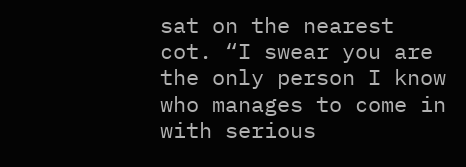sat on the nearest cot. “I swear you are the only person I know who manages to come in with serious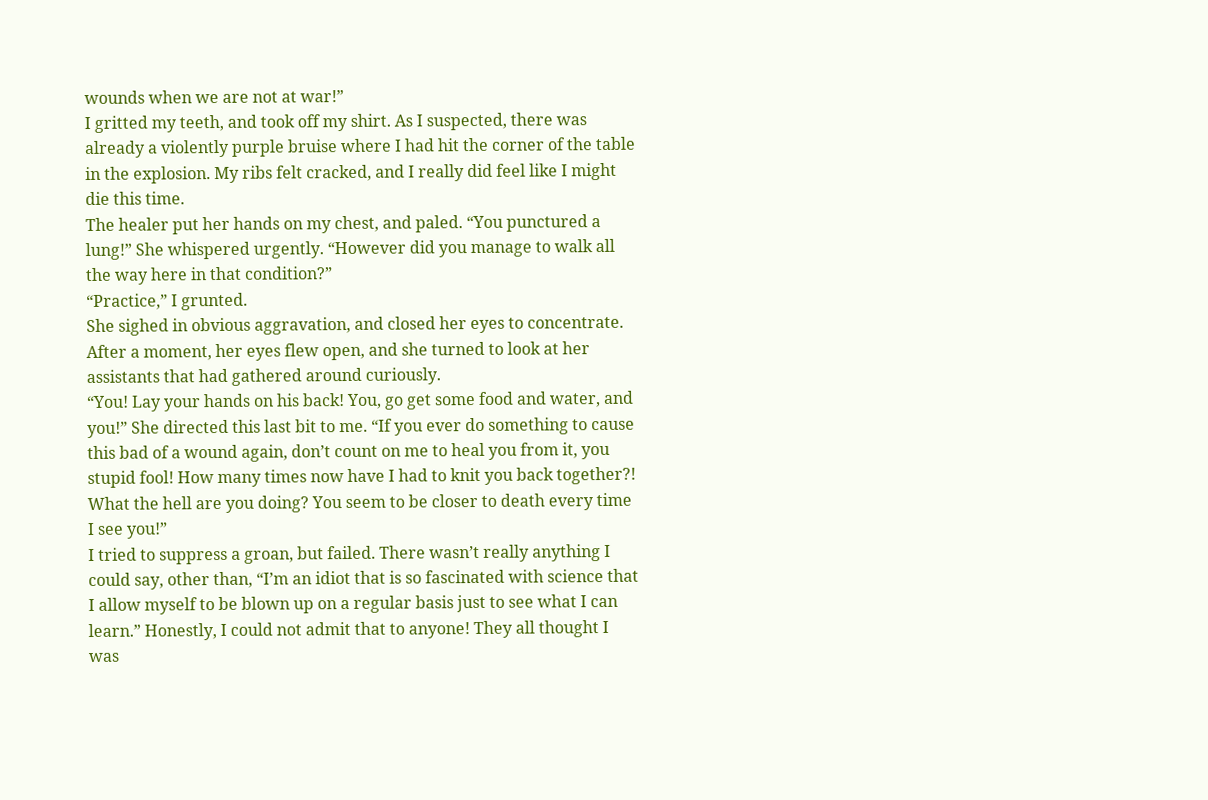wounds when we are not at war!”
I gritted my teeth, and took off my shirt. As I suspected, there was already a violently purple bruise where I had hit the corner of the table in the explosion. My ribs felt cracked, and I really did feel like I might die this time.
The healer put her hands on my chest, and paled. “You punctured a lung!” She whispered urgently. “However did you manage to walk all the way here in that condition?”
“Practice,” I grunted.
She sighed in obvious aggravation, and closed her eyes to concentrate. After a moment, her eyes flew open, and she turned to look at her assistants that had gathered around curiously.
“You! Lay your hands on his back! You, go get some food and water, and you!” She directed this last bit to me. “If you ever do something to cause this bad of a wound again, don’t count on me to heal you from it, you stupid fool! How many times now have I had to knit you back together?! What the hell are you doing? You seem to be closer to death every time I see you!”
I tried to suppress a groan, but failed. There wasn’t really anything I could say, other than, “I’m an idiot that is so fascinated with science that I allow myself to be blown up on a regular basis just to see what I can learn.” Honestly, I could not admit that to anyone! They all thought I was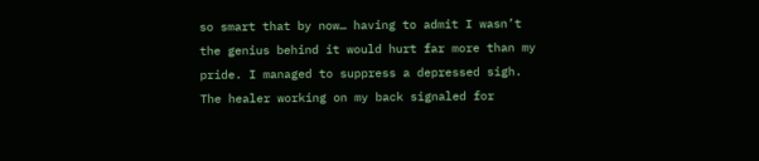so smart that by now… having to admit I wasn’t the genius behind it would hurt far more than my pride. I managed to suppress a depressed sigh.
The healer working on my back signaled for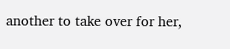another to take over for her,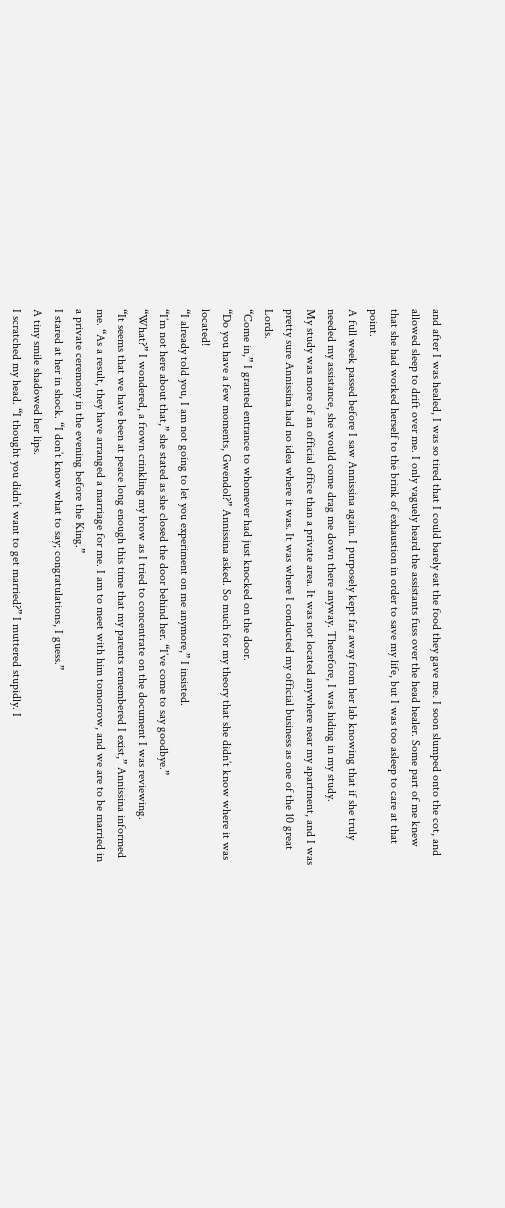and after I was healed, I was so tired that I could barely eat the food they gave me. I soon slumped onto the cot, and allowed sleep to drift over me. I only vaguely heard the assistants fuss over the head healer. Some part of me knew that she had worked herself to the brink of exhaustion in order to save my life, but I was too asleep to care at that point.
A full week passed before I saw Annissina again. I purposely kept far away from her lab knowing that if she truly needed my assistance, she would come drag me down there anyway. Therefore, I was hiding in my study.
My study was more of an official office than a private area. It was not located anywhere near my apartment, and I was pretty sure Annissina had no idea where it was. It was where I conducted my official business as one of the 10 great Lords.
“Come in,” I granted entrance to whomever had just knocked on the door.
“Do you have a few moments, Gwendol?” Annissina asked. So much for my theory that she didn’t know where it was located!
“I already told you, I am not going to let you experiment on me anymore,” I insisted.
“I’m not here about that,” she stated as she closed the door behind her. “I’ve come to say goodbye.”
“What?” I wondered, a frown crinkling my brow as I tried to concentrate on the document I was reviewing.
“It seems that we have been at peace long enough this time that my parents remembered I exist,” Annissina informed me. “As a result, they have arranged a marriage for me. I am to meet with him tomorrow, and we are to be married in a private ceremony in the evening before the King.”
I stared at her in shock. “I don’t know what to say; congratulations, I guess.”
A tiny smile shadowed her lips.
I scratched my head. “I thought you didn’t want to get married?” I muttered stupidly. I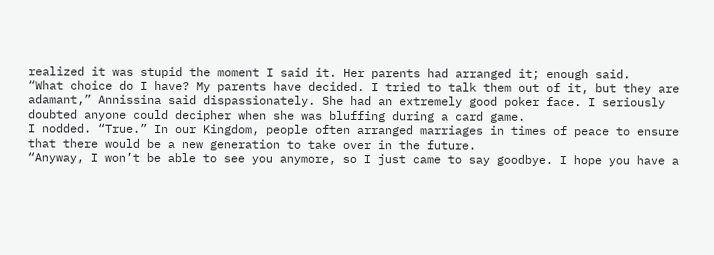realized it was stupid the moment I said it. Her parents had arranged it; enough said.
“What choice do I have? My parents have decided. I tried to talk them out of it, but they are adamant,” Annissina said dispassionately. She had an extremely good poker face. I seriously doubted anyone could decipher when she was bluffing during a card game.
I nodded. “True.” In our Kingdom, people often arranged marriages in times of peace to ensure that there would be a new generation to take over in the future.
“Anyway, I won’t be able to see you anymore, so I just came to say goodbye. I hope you have a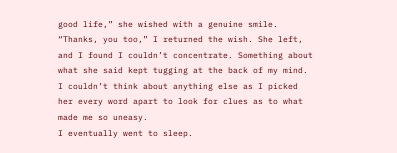good life,” she wished with a genuine smile.
“Thanks, you too,” I returned the wish. She left, and I found I couldn’t concentrate. Something about what she said kept tugging at the back of my mind. I couldn’t think about anything else as I picked her every word apart to look for clues as to what made me so uneasy.
I eventually went to sleep.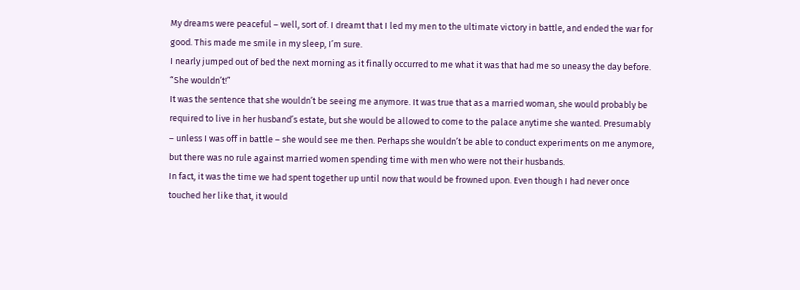My dreams were peaceful – well, sort of. I dreamt that I led my men to the ultimate victory in battle, and ended the war for good. This made me smile in my sleep, I’m sure.
I nearly jumped out of bed the next morning as it finally occurred to me what it was that had me so uneasy the day before. “She wouldn’t!”
It was the sentence that she wouldn’t be seeing me anymore. It was true that as a married woman, she would probably be required to live in her husband’s estate, but she would be allowed to come to the palace anytime she wanted. Presumably – unless I was off in battle – she would see me then. Perhaps she wouldn’t be able to conduct experiments on me anymore, but there was no rule against married women spending time with men who were not their husbands.
In fact, it was the time we had spent together up until now that would be frowned upon. Even though I had never once touched her like that, it would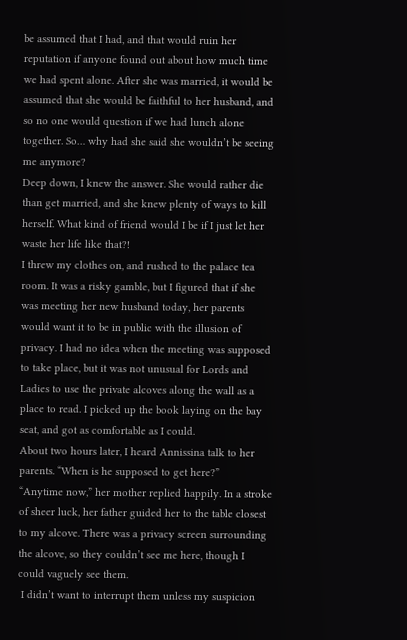be assumed that I had, and that would ruin her reputation if anyone found out about how much time we had spent alone. After she was married, it would be assumed that she would be faithful to her husband, and so no one would question if we had lunch alone together. So… why had she said she wouldn’t be seeing me anymore?
Deep down, I knew the answer. She would rather die than get married, and she knew plenty of ways to kill herself. What kind of friend would I be if I just let her waste her life like that?!
I threw my clothes on, and rushed to the palace tea room. It was a risky gamble, but I figured that if she was meeting her new husband today, her parents would want it to be in public with the illusion of privacy. I had no idea when the meeting was supposed to take place, but it was not unusual for Lords and Ladies to use the private alcoves along the wall as a place to read. I picked up the book laying on the bay seat, and got as comfortable as I could.
About two hours later, I heard Annissina talk to her parents. “When is he supposed to get here?”
“Anytime now,” her mother replied happily. In a stroke of sheer luck, her father guided her to the table closest to my alcove. There was a privacy screen surrounding the alcove, so they couldn’t see me here, though I could vaguely see them.
 I didn’t want to interrupt them unless my suspicion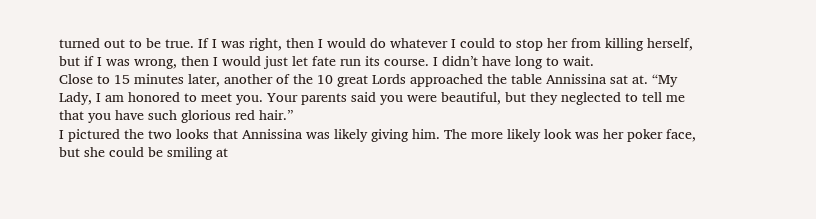turned out to be true. If I was right, then I would do whatever I could to stop her from killing herself, but if I was wrong, then I would just let fate run its course. I didn’t have long to wait.
Close to 15 minutes later, another of the 10 great Lords approached the table Annissina sat at. “My Lady, I am honored to meet you. Your parents said you were beautiful, but they neglected to tell me that you have such glorious red hair.”
I pictured the two looks that Annissina was likely giving him. The more likely look was her poker face, but she could be smiling at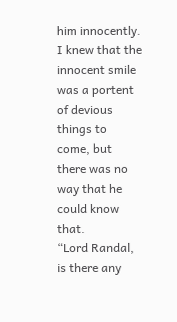him innocently. I knew that the innocent smile was a portent of devious things to come, but there was no way that he could know that.
“Lord Randal, is there any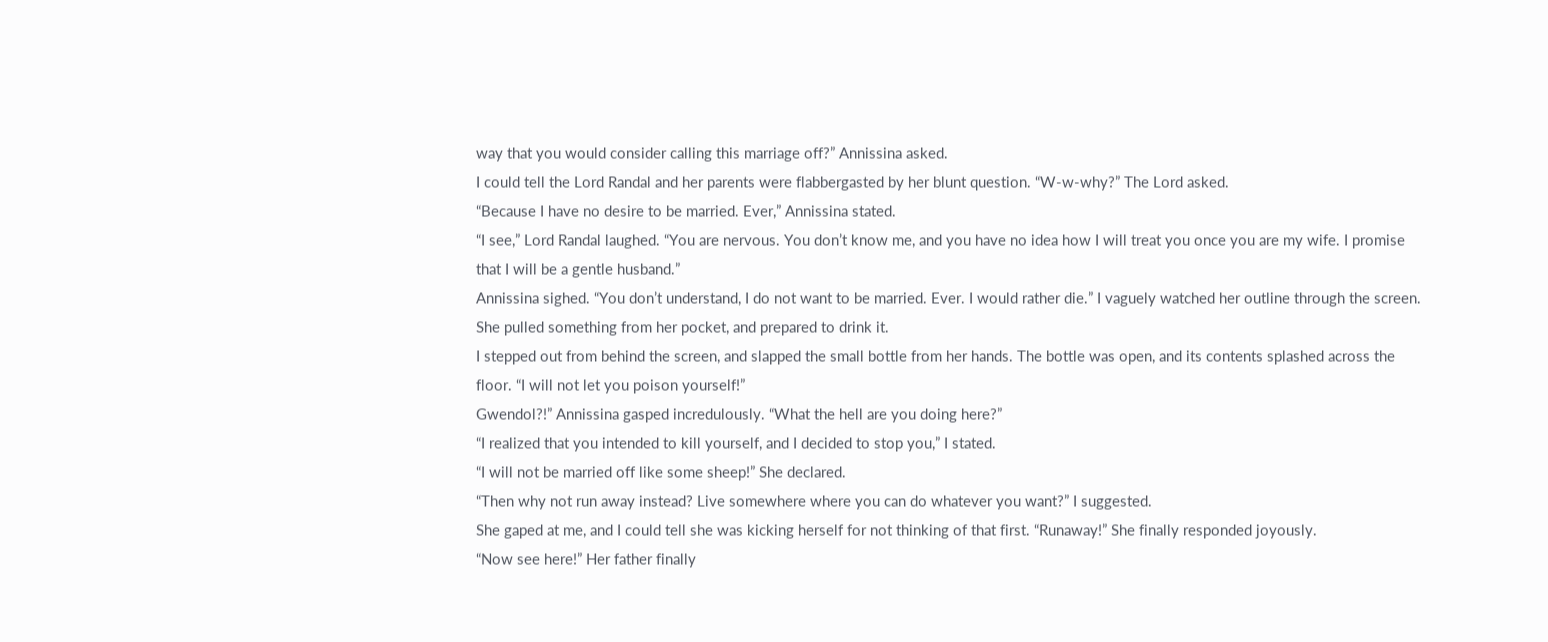way that you would consider calling this marriage off?” Annissina asked.
I could tell the Lord Randal and her parents were flabbergasted by her blunt question. “W-w-why?” The Lord asked.
“Because I have no desire to be married. Ever,” Annissina stated.
“I see,” Lord Randal laughed. “You are nervous. You don’t know me, and you have no idea how I will treat you once you are my wife. I promise that I will be a gentle husband.”
Annissina sighed. “You don’t understand, I do not want to be married. Ever. I would rather die.” I vaguely watched her outline through the screen. She pulled something from her pocket, and prepared to drink it.
I stepped out from behind the screen, and slapped the small bottle from her hands. The bottle was open, and its contents splashed across the floor. “I will not let you poison yourself!”
Gwendol?!” Annissina gasped incredulously. “What the hell are you doing here?”
“I realized that you intended to kill yourself, and I decided to stop you,” I stated.
“I will not be married off like some sheep!” She declared.
“Then why not run away instead? Live somewhere where you can do whatever you want?” I suggested.
She gaped at me, and I could tell she was kicking herself for not thinking of that first. “Runaway!” She finally responded joyously.
“Now see here!” Her father finally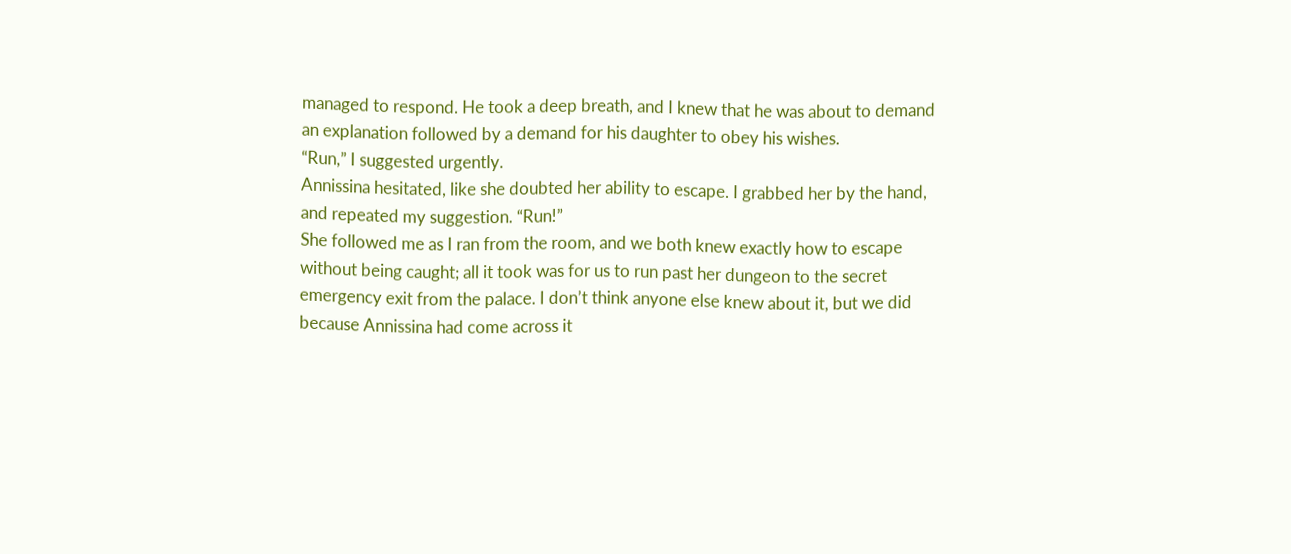managed to respond. He took a deep breath, and I knew that he was about to demand an explanation followed by a demand for his daughter to obey his wishes.
“Run,” I suggested urgently.
Annissina hesitated, like she doubted her ability to escape. I grabbed her by the hand, and repeated my suggestion. “Run!”
She followed me as I ran from the room, and we both knew exactly how to escape without being caught; all it took was for us to run past her dungeon to the secret emergency exit from the palace. I don’t think anyone else knew about it, but we did because Annissina had come across it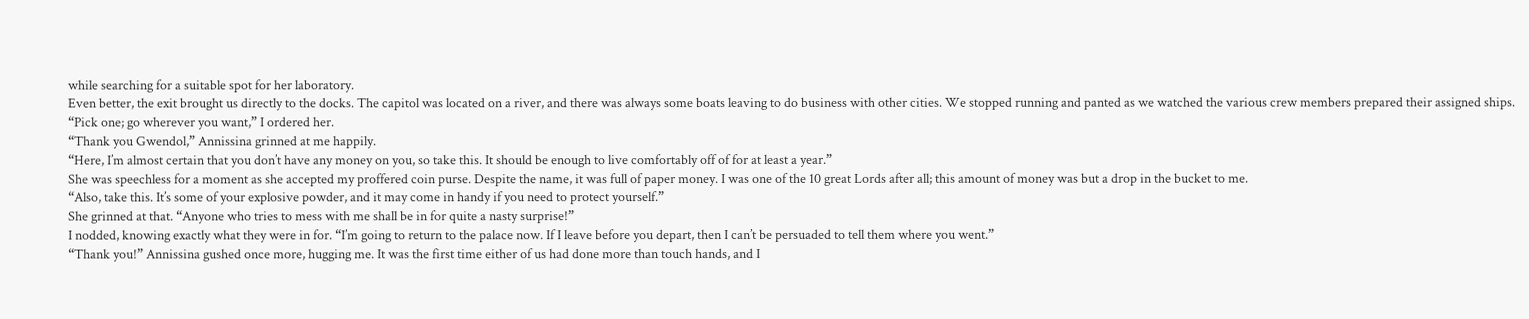while searching for a suitable spot for her laboratory.
Even better, the exit brought us directly to the docks. The capitol was located on a river, and there was always some boats leaving to do business with other cities. We stopped running and panted as we watched the various crew members prepared their assigned ships.
“Pick one; go wherever you want,” I ordered her.
“Thank you Gwendol,” Annissina grinned at me happily.
“Here, I’m almost certain that you don’t have any money on you, so take this. It should be enough to live comfortably off of for at least a year.”
She was speechless for a moment as she accepted my proffered coin purse. Despite the name, it was full of paper money. I was one of the 10 great Lords after all; this amount of money was but a drop in the bucket to me.
“Also, take this. It’s some of your explosive powder, and it may come in handy if you need to protect yourself.”
She grinned at that. “Anyone who tries to mess with me shall be in for quite a nasty surprise!”
I nodded, knowing exactly what they were in for. “I’m going to return to the palace now. If I leave before you depart, then I can’t be persuaded to tell them where you went.”
“Thank you!” Annissina gushed once more, hugging me. It was the first time either of us had done more than touch hands, and I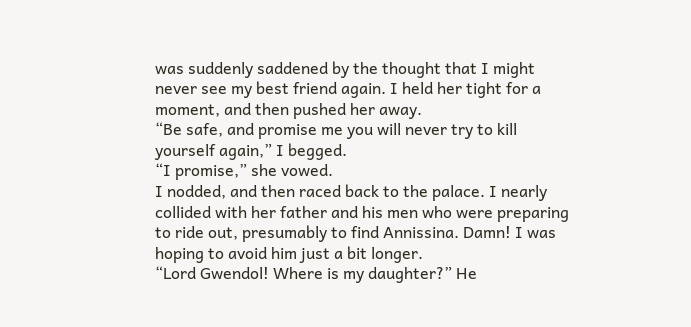was suddenly saddened by the thought that I might never see my best friend again. I held her tight for a moment, and then pushed her away.
“Be safe, and promise me you will never try to kill yourself again,” I begged.
“I promise,” she vowed.
I nodded, and then raced back to the palace. I nearly collided with her father and his men who were preparing to ride out, presumably to find Annissina. Damn! I was hoping to avoid him just a bit longer.
“Lord Gwendol! Where is my daughter?” He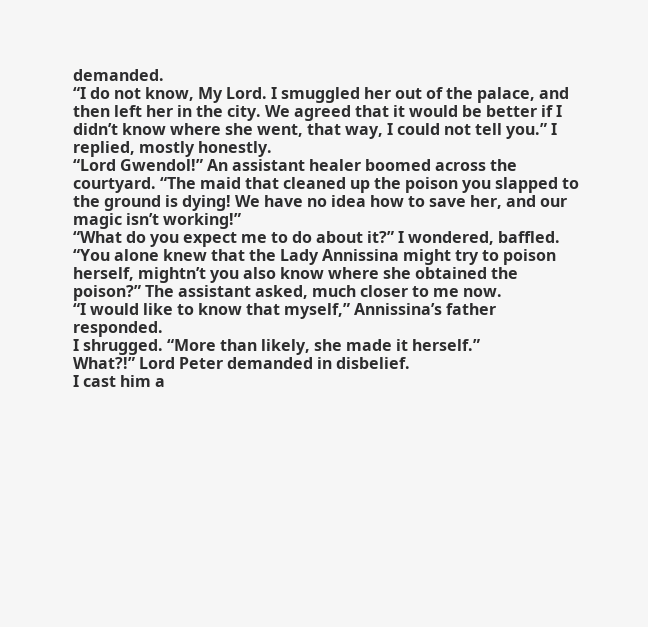demanded.
“I do not know, My Lord. I smuggled her out of the palace, and then left her in the city. We agreed that it would be better if I didn’t know where she went, that way, I could not tell you.” I replied, mostly honestly.
“Lord Gwendol!” An assistant healer boomed across the courtyard. “The maid that cleaned up the poison you slapped to the ground is dying! We have no idea how to save her, and our magic isn’t working!”
“What do you expect me to do about it?” I wondered, baffled.
“You alone knew that the Lady Annissina might try to poison herself, mightn’t you also know where she obtained the poison?” The assistant asked, much closer to me now.
“I would like to know that myself,” Annissina’s father responded.
I shrugged. “More than likely, she made it herself.”
What?!” Lord Peter demanded in disbelief.
I cast him a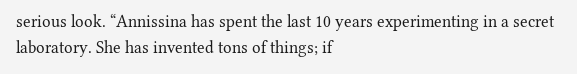serious look. “Annissina has spent the last 10 years experimenting in a secret laboratory. She has invented tons of things; if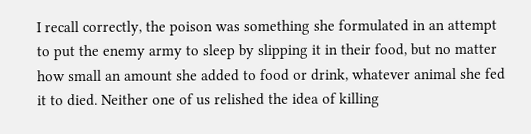I recall correctly, the poison was something she formulated in an attempt to put the enemy army to sleep by slipping it in their food, but no matter how small an amount she added to food or drink, whatever animal she fed it to died. Neither one of us relished the idea of killing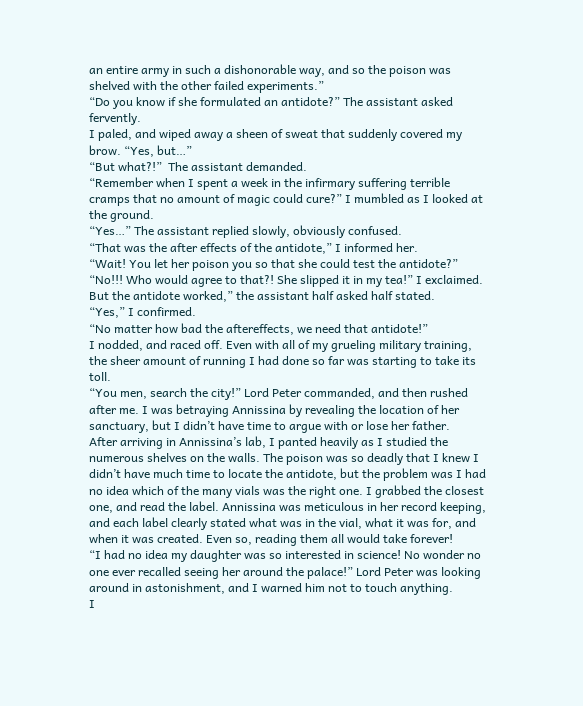an entire army in such a dishonorable way, and so the poison was shelved with the other failed experiments.”
“Do you know if she formulated an antidote?” The assistant asked fervently.
I paled, and wiped away a sheen of sweat that suddenly covered my brow. “Yes, but…”
“But what?!”  The assistant demanded.
“Remember when I spent a week in the infirmary suffering terrible cramps that no amount of magic could cure?” I mumbled as I looked at the ground.
“Yes…” The assistant replied slowly, obviously confused.
“That was the after effects of the antidote,” I informed her.
“Wait! You let her poison you so that she could test the antidote?”
“No!!! Who would agree to that?! She slipped it in my tea!” I exclaimed.
But the antidote worked,” the assistant half asked half stated.
“Yes,” I confirmed.
“No matter how bad the aftereffects, we need that antidote!”
I nodded, and raced off. Even with all of my grueling military training, the sheer amount of running I had done so far was starting to take its toll.
“You men, search the city!” Lord Peter commanded, and then rushed after me. I was betraying Annissina by revealing the location of her sanctuary, but I didn’t have time to argue with or lose her father.
After arriving in Annissina’s lab, I panted heavily as I studied the numerous shelves on the walls. The poison was so deadly that I knew I didn’t have much time to locate the antidote, but the problem was I had no idea which of the many vials was the right one. I grabbed the closest one, and read the label. Annissina was meticulous in her record keeping, and each label clearly stated what was in the vial, what it was for, and when it was created. Even so, reading them all would take forever!
“I had no idea my daughter was so interested in science! No wonder no one ever recalled seeing her around the palace!” Lord Peter was looking around in astonishment, and I warned him not to touch anything.
I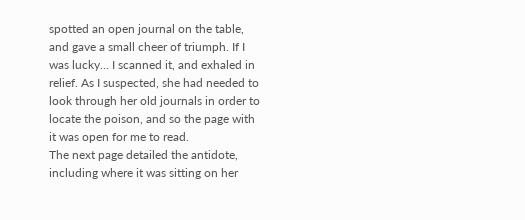spotted an open journal on the table, and gave a small cheer of triumph. If I was lucky… I scanned it, and exhaled in relief. As I suspected, she had needed to look through her old journals in order to locate the poison, and so the page with it was open for me to read.
The next page detailed the antidote, including where it was sitting on her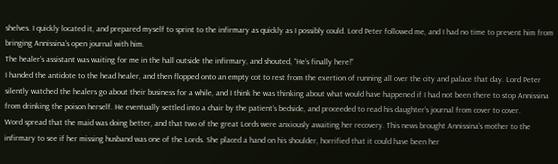shelves. I quickly located it, and prepared myself to sprint to the infirmary as quickly as I possibly could. Lord Peter followed me, and I had no time to prevent him from bringing Annissina’s open journal with him.
The healer’s assistant was waiting for me in the hall outside the infirmary, and shouted, “He’s finally here!”
I handed the antidote to the head healer, and then flopped onto an empty cot to rest from the exertion of running all over the city and palace that day. Lord Peter silently watched the healers go about their business for a while, and I think he was thinking about what would have happened if I had not been there to stop Annissina from drinking the poison herself. He eventually settled into a chair by the patient’s bedside, and proceeded to read his daughter’s journal from cover to cover.
Word spread that the maid was doing better, and that two of the great Lords were anxiously awaiting her recovery. This news brought Annissina’s mother to the infirmary to see if her missing husband was one of the Lords. She placed a hand on his shoulder, horrified that it could have been her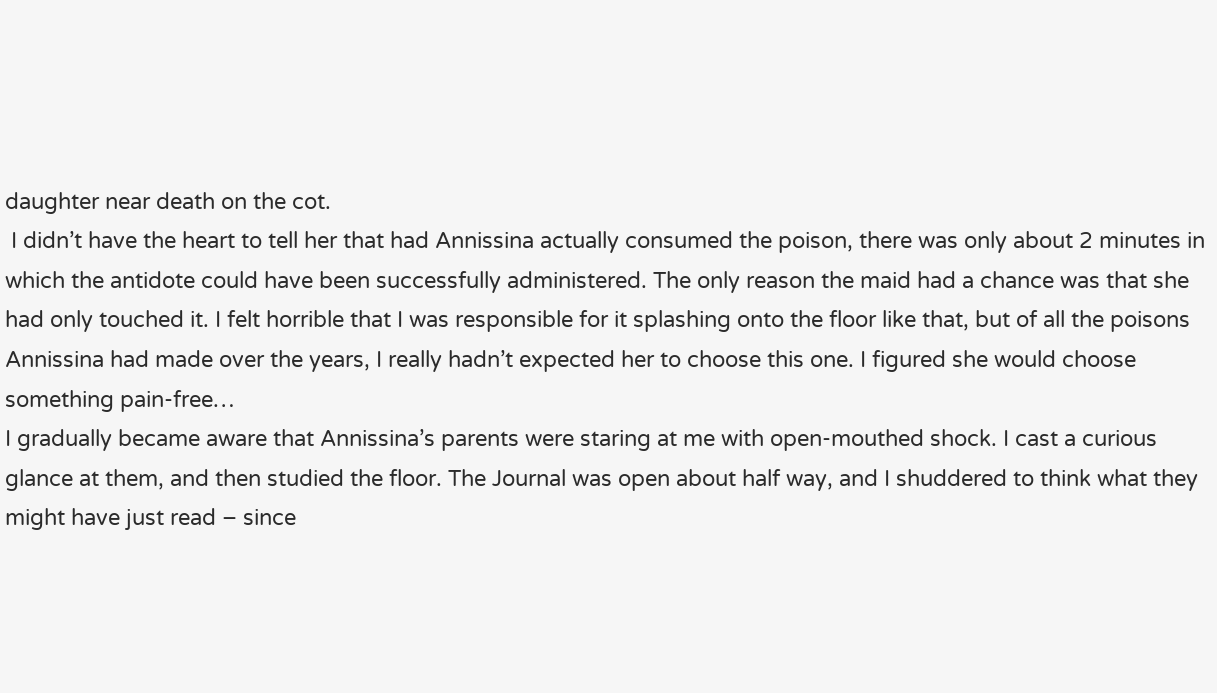daughter near death on the cot.
 I didn’t have the heart to tell her that had Annissina actually consumed the poison, there was only about 2 minutes in which the antidote could have been successfully administered. The only reason the maid had a chance was that she had only touched it. I felt horrible that I was responsible for it splashing onto the floor like that, but of all the poisons Annissina had made over the years, I really hadn’t expected her to choose this one. I figured she would choose something pain-free…
I gradually became aware that Annissina’s parents were staring at me with open-mouthed shock. I cast a curious glance at them, and then studied the floor. The Journal was open about half way, and I shuddered to think what they might have just read – since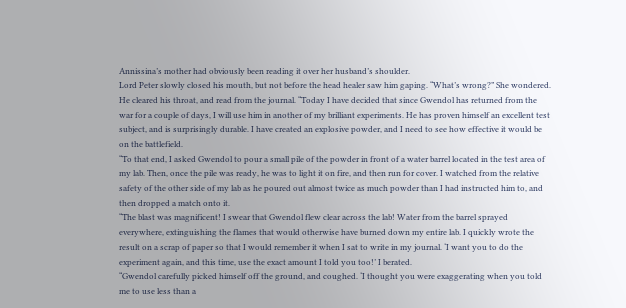Annissina’s mother had obviously been reading it over her husband’s shoulder.
Lord Peter slowly closed his mouth, but not before the head healer saw him gaping. “What’s wrong?” She wondered.
He cleared his throat, and read from the journal. “Today I have decided that since Gwendol has returned from the war for a couple of days, I will use him in another of my brilliant experiments. He has proven himself an excellent test subject, and is surprisingly durable. I have created an explosive powder, and I need to see how effective it would be on the battlefield.
“To that end, I asked Gwendol to pour a small pile of the powder in front of a water barrel located in the test area of my lab. Then, once the pile was ready, he was to light it on fire, and then run for cover. I watched from the relative safety of the other side of my lab as he poured out almost twice as much powder than I had instructed him to, and then dropped a match onto it.
“The blast was magnificent! I swear that Gwendol flew clear across the lab! Water from the barrel sprayed everywhere, extinguishing the flames that would otherwise have burned down my entire lab. I quickly wrote the result on a scrap of paper so that I would remember it when I sat to write in my journal. ‘I want you to do the experiment again, and this time, use the exact amount I told you too!’ I berated.
“Gwendol carefully picked himself off the ground, and coughed. ‘I thought you were exaggerating when you told me to use less than a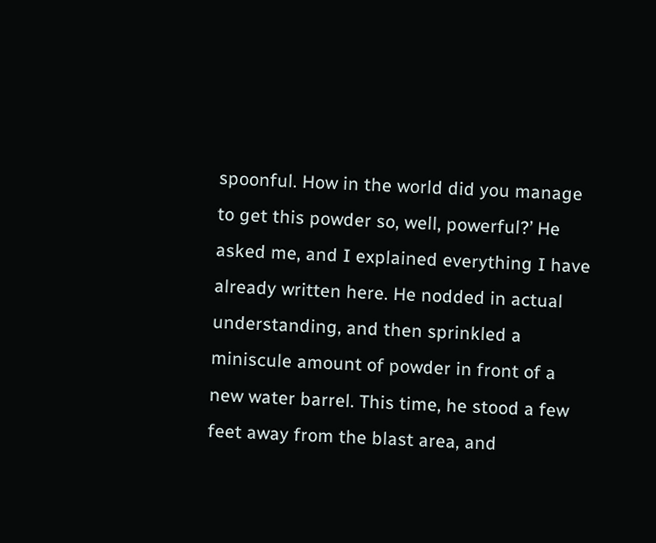spoonful. How in the world did you manage to get this powder so, well, powerful?’ He asked me, and I explained everything I have already written here. He nodded in actual understanding, and then sprinkled a miniscule amount of powder in front of a new water barrel. This time, he stood a few feet away from the blast area, and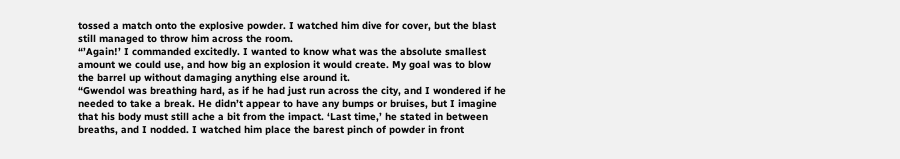tossed a match onto the explosive powder. I watched him dive for cover, but the blast still managed to throw him across the room.
“’Again!’ I commanded excitedly. I wanted to know what was the absolute smallest amount we could use, and how big an explosion it would create. My goal was to blow the barrel up without damaging anything else around it.
“Gwendol was breathing hard, as if he had just run across the city, and I wondered if he needed to take a break. He didn’t appear to have any bumps or bruises, but I imagine that his body must still ache a bit from the impact. ‘Last time,’ he stated in between breaths, and I nodded. I watched him place the barest pinch of powder in front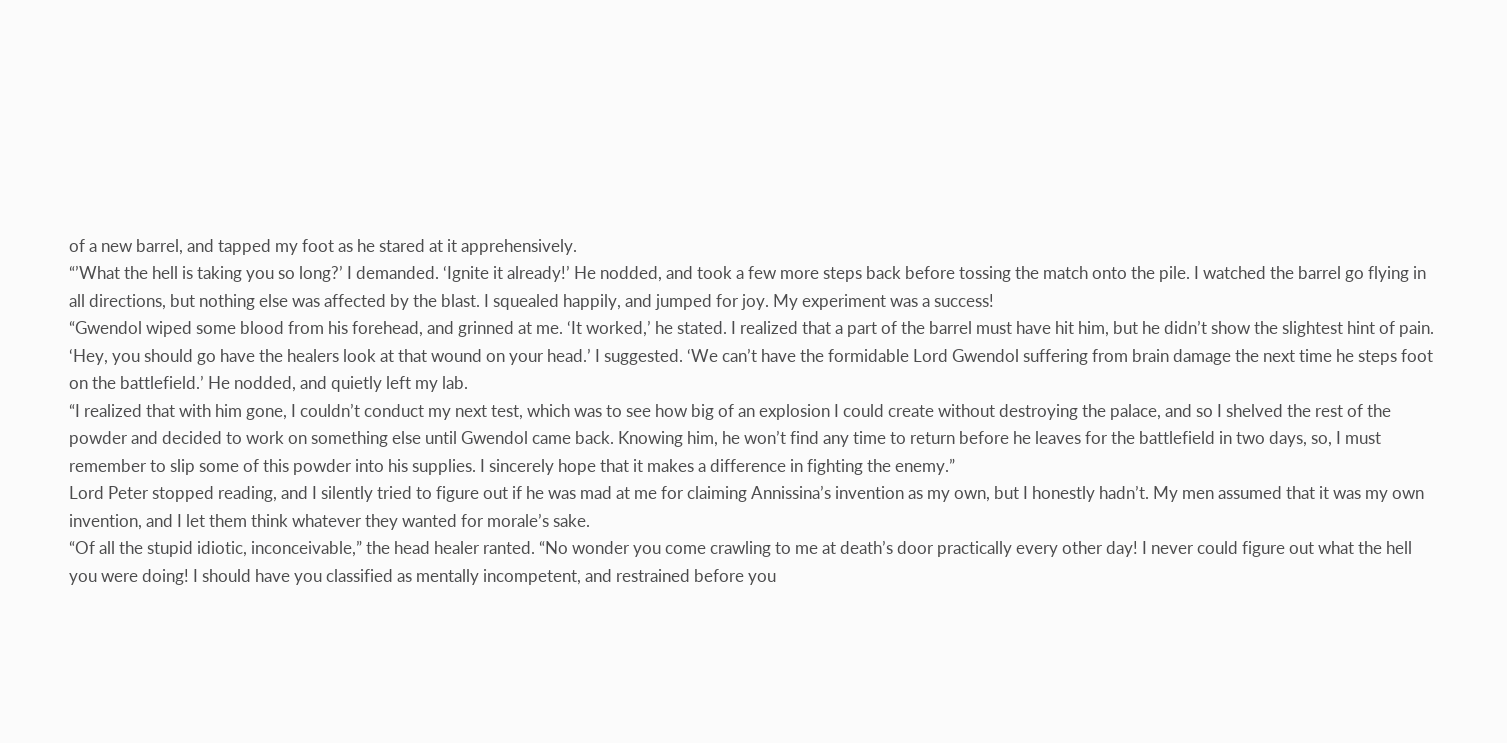of a new barrel, and tapped my foot as he stared at it apprehensively.
“’What the hell is taking you so long?’ I demanded. ‘Ignite it already!’ He nodded, and took a few more steps back before tossing the match onto the pile. I watched the barrel go flying in all directions, but nothing else was affected by the blast. I squealed happily, and jumped for joy. My experiment was a success!
“Gwendol wiped some blood from his forehead, and grinned at me. ‘It worked,’ he stated. I realized that a part of the barrel must have hit him, but he didn’t show the slightest hint of pain. ‘Hey, you should go have the healers look at that wound on your head.’ I suggested. ‘We can’t have the formidable Lord Gwendol suffering from brain damage the next time he steps foot on the battlefield.’ He nodded, and quietly left my lab.
“I realized that with him gone, I couldn’t conduct my next test, which was to see how big of an explosion I could create without destroying the palace, and so I shelved the rest of the powder and decided to work on something else until Gwendol came back. Knowing him, he won’t find any time to return before he leaves for the battlefield in two days, so, I must remember to slip some of this powder into his supplies. I sincerely hope that it makes a difference in fighting the enemy.”
Lord Peter stopped reading, and I silently tried to figure out if he was mad at me for claiming Annissina’s invention as my own, but I honestly hadn’t. My men assumed that it was my own invention, and I let them think whatever they wanted for morale’s sake.
“Of all the stupid idiotic, inconceivable,” the head healer ranted. “No wonder you come crawling to me at death’s door practically every other day! I never could figure out what the hell you were doing! I should have you classified as mentally incompetent, and restrained before you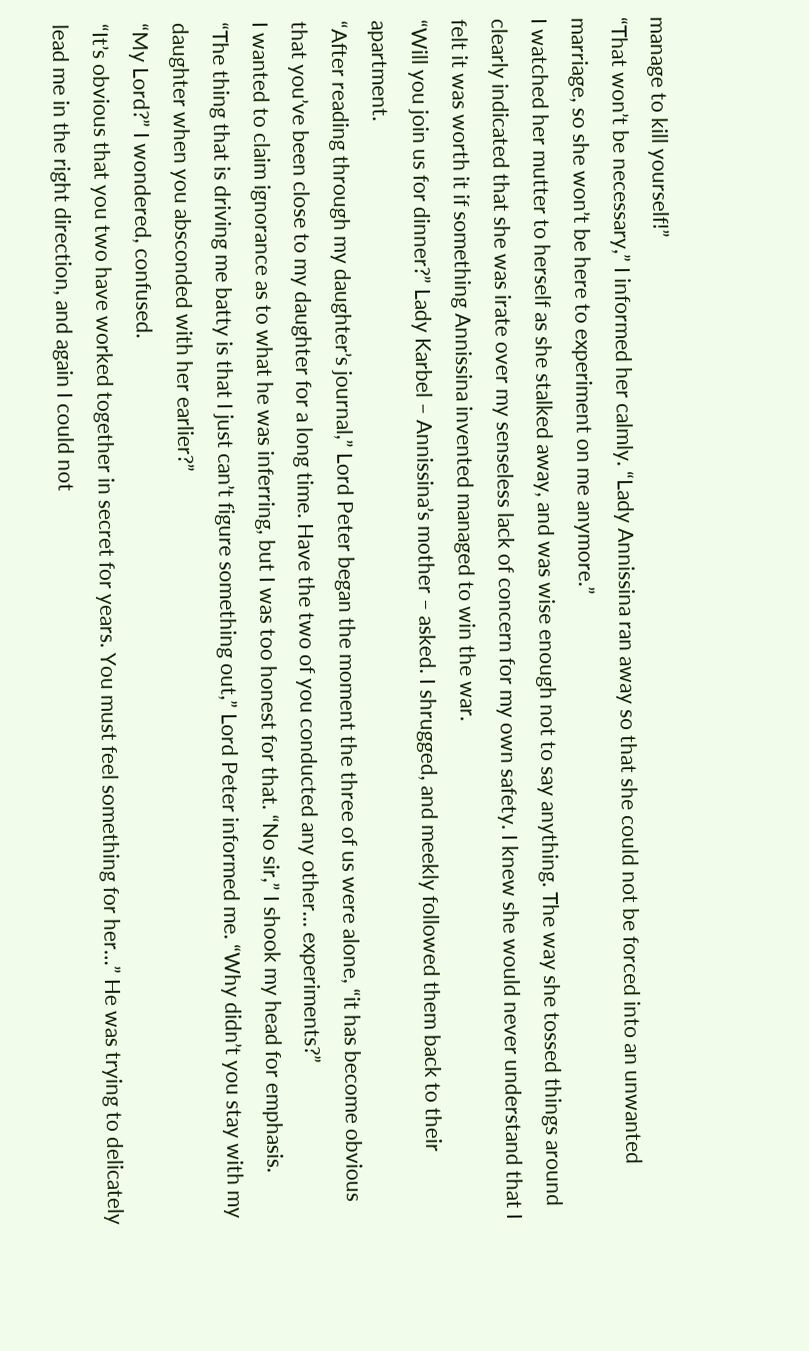manage to kill yourself!”
“That won’t be necessary,” I informed her calmly. “Lady Annissina ran away so that she could not be forced into an unwanted marriage, so she won’t be here to experiment on me anymore.”
I watched her mutter to herself as she stalked away, and was wise enough not to say anything. The way she tossed things around clearly indicated that she was irate over my senseless lack of concern for my own safety. I knew she would never understand that I felt it was worth it if something Annissina invented managed to win the war.
“Will you join us for dinner?” Lady Karbel – Annissina’s mother – asked. I shrugged, and meekly followed them back to their apartment.
“After reading through my daughter’s journal,” Lord Peter began the moment the three of us were alone, “it has become obvious that you’ve been close to my daughter for a long time. Have the two of you conducted any other… experiments?”
I wanted to claim ignorance as to what he was inferring, but I was too honest for that. “No sir,” I shook my head for emphasis.
“The thing that is driving me batty is that I just can’t figure something out,” Lord Peter informed me. “Why didn’t you stay with my daughter when you absconded with her earlier?”
“My Lord?” I wondered, confused.
“It’s obvious that you two have worked together in secret for years. You must feel something for her…” He was trying to delicately lead me in the right direction, and again I could not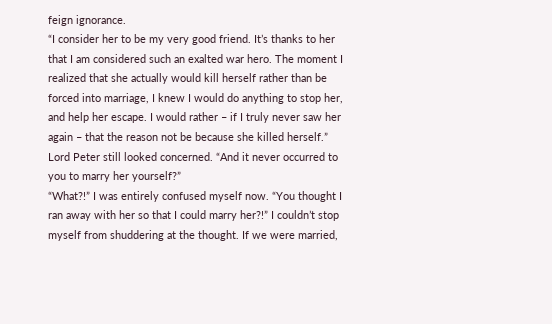feign ignorance.
“I consider her to be my very good friend. It’s thanks to her that I am considered such an exalted war hero. The moment I realized that she actually would kill herself rather than be forced into marriage, I knew I would do anything to stop her, and help her escape. I would rather – if I truly never saw her again – that the reason not be because she killed herself.”
Lord Peter still looked concerned. “And it never occurred to you to marry her yourself?”
“What?!” I was entirely confused myself now. “You thought I ran away with her so that I could marry her?!” I couldn’t stop myself from shuddering at the thought. If we were married,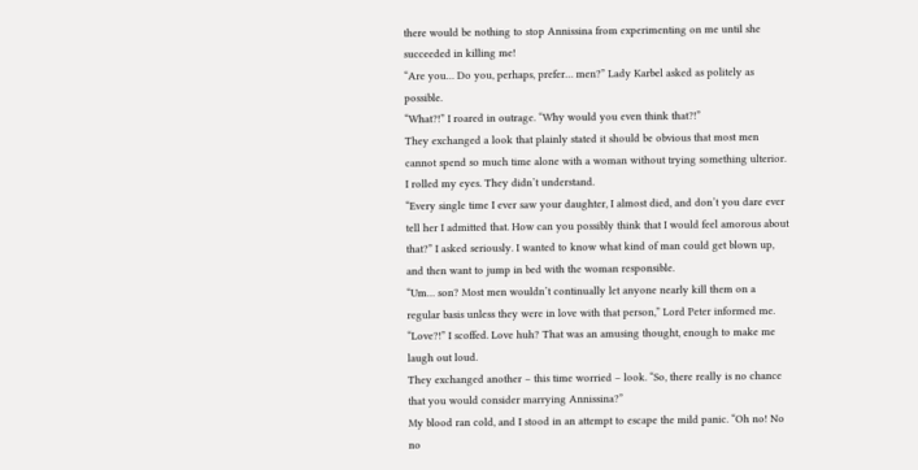there would be nothing to stop Annissina from experimenting on me until she succeeded in killing me!
“Are you… Do you, perhaps, prefer… men?” Lady Karbel asked as politely as possible.
“What?!” I roared in outrage. “Why would you even think that?!”
They exchanged a look that plainly stated it should be obvious that most men cannot spend so much time alone with a woman without trying something ulterior. I rolled my eyes. They didn’t understand.
“Every single time I ever saw your daughter, I almost died, and don’t you dare ever tell her I admitted that. How can you possibly think that I would feel amorous about that?” I asked seriously. I wanted to know what kind of man could get blown up, and then want to jump in bed with the woman responsible.
“Um… son? Most men wouldn’t continually let anyone nearly kill them on a regular basis unless they were in love with that person,” Lord Peter informed me.
“Love?!” I scoffed. Love huh? That was an amusing thought, enough to make me laugh out loud.
They exchanged another – this time worried – look. “So, there really is no chance that you would consider marrying Annissina?”
My blood ran cold, and I stood in an attempt to escape the mild panic. “Oh no! No no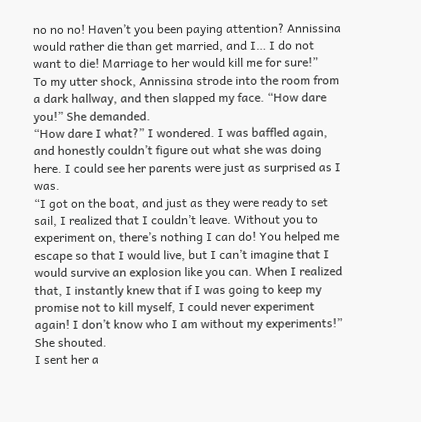no no no! Haven’t you been paying attention? Annissina would rather die than get married, and I… I do not want to die! Marriage to her would kill me for sure!”
To my utter shock, Annissina strode into the room from a dark hallway, and then slapped my face. “How dare you!” She demanded.
“How dare I what?” I wondered. I was baffled again, and honestly couldn’t figure out what she was doing here. I could see her parents were just as surprised as I was.
“I got on the boat, and just as they were ready to set sail, I realized that I couldn’t leave. Without you to experiment on, there’s nothing I can do! You helped me escape so that I would live, but I can’t imagine that I would survive an explosion like you can. When I realized that, I instantly knew that if I was going to keep my promise not to kill myself, I could never experiment again! I don’t know who I am without my experiments!” She shouted.
I sent her a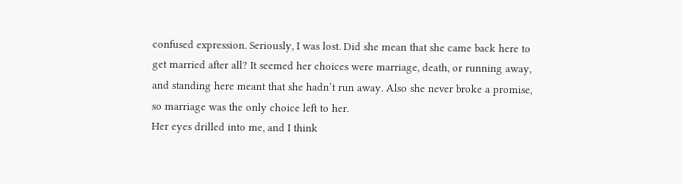confused expression. Seriously, I was lost. Did she mean that she came back here to get married after all? It seemed her choices were marriage, death, or running away, and standing here meant that she hadn’t run away. Also she never broke a promise, so marriage was the only choice left to her.
Her eyes drilled into me, and I think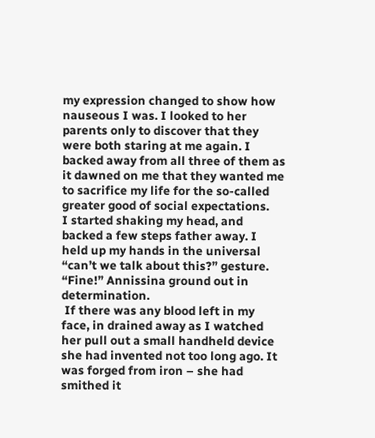my expression changed to show how nauseous I was. I looked to her parents only to discover that they were both staring at me again. I backed away from all three of them as it dawned on me that they wanted me to sacrifice my life for the so-called greater good of social expectations.
I started shaking my head, and backed a few steps father away. I held up my hands in the universal “can’t we talk about this?” gesture.
“Fine!” Annissina ground out in determination.
 If there was any blood left in my face, in drained away as I watched her pull out a small handheld device she had invented not too long ago. It was forged from iron – she had smithed it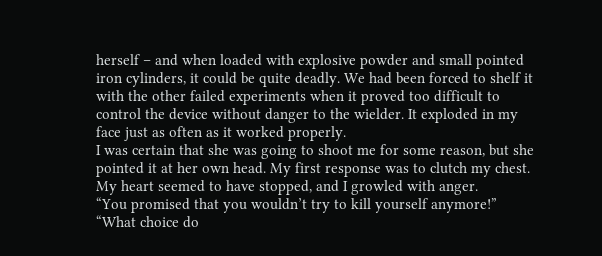herself – and when loaded with explosive powder and small pointed iron cylinders, it could be quite deadly. We had been forced to shelf it with the other failed experiments when it proved too difficult to control the device without danger to the wielder. It exploded in my face just as often as it worked properly.
I was certain that she was going to shoot me for some reason, but she pointed it at her own head. My first response was to clutch my chest. My heart seemed to have stopped, and I growled with anger.
“You promised that you wouldn’t try to kill yourself anymore!”
“What choice do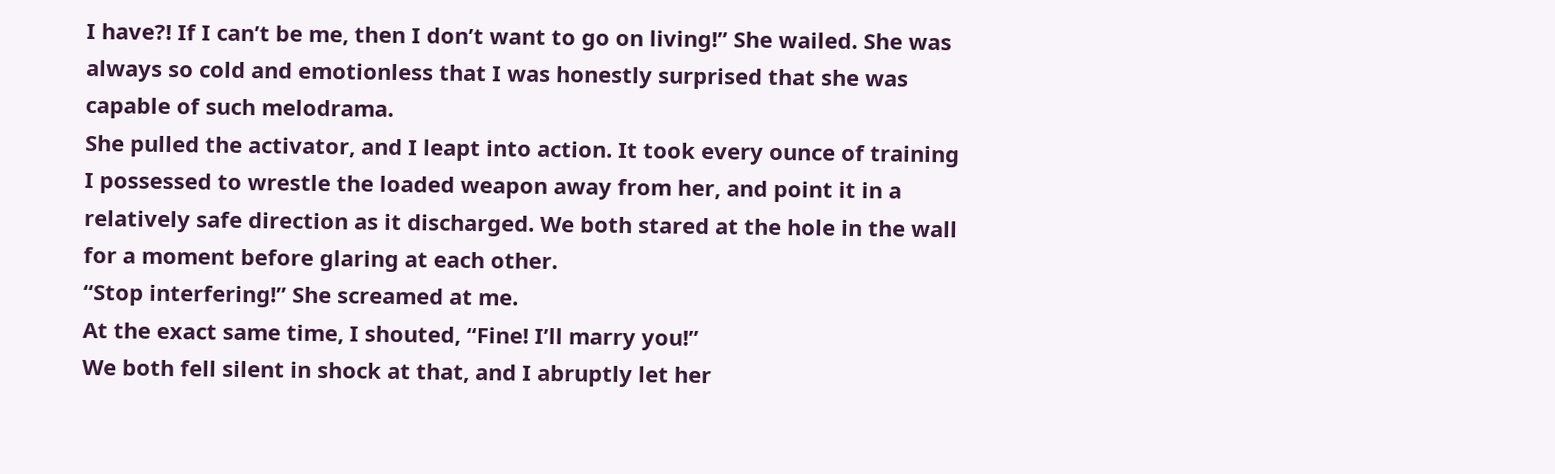I have?! If I can’t be me, then I don’t want to go on living!” She wailed. She was always so cold and emotionless that I was honestly surprised that she was capable of such melodrama.
She pulled the activator, and I leapt into action. It took every ounce of training I possessed to wrestle the loaded weapon away from her, and point it in a relatively safe direction as it discharged. We both stared at the hole in the wall for a moment before glaring at each other.
“Stop interfering!” She screamed at me.
At the exact same time, I shouted, “Fine! I’ll marry you!”
We both fell silent in shock at that, and I abruptly let her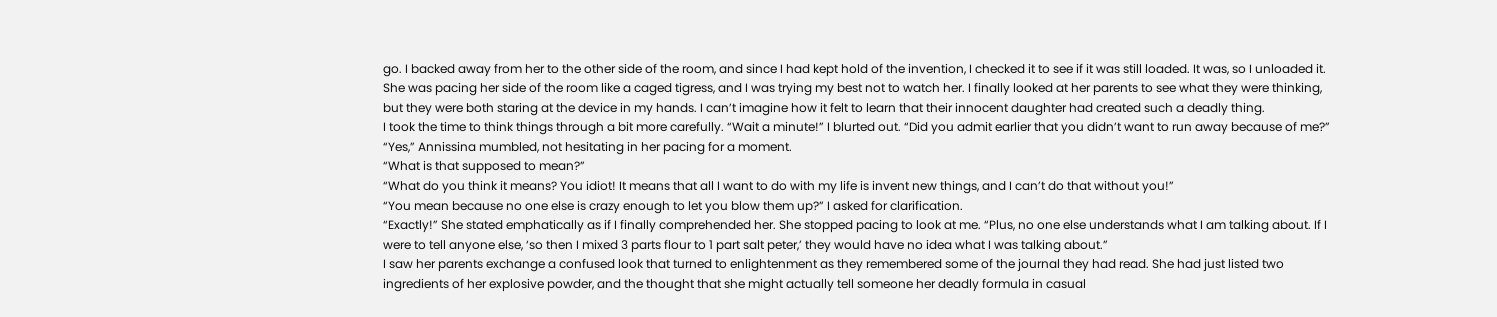go. I backed away from her to the other side of the room, and since I had kept hold of the invention, I checked it to see if it was still loaded. It was, so I unloaded it.
She was pacing her side of the room like a caged tigress, and I was trying my best not to watch her. I finally looked at her parents to see what they were thinking, but they were both staring at the device in my hands. I can’t imagine how it felt to learn that their innocent daughter had created such a deadly thing.
I took the time to think things through a bit more carefully. “Wait a minute!” I blurted out. “Did you admit earlier that you didn’t want to run away because of me?”
“Yes,” Annissina mumbled, not hesitating in her pacing for a moment.
“What is that supposed to mean?”
“What do you think it means? You idiot! It means that all I want to do with my life is invent new things, and I can’t do that without you!”
“You mean because no one else is crazy enough to let you blow them up?” I asked for clarification.
“Exactly!” She stated emphatically as if I finally comprehended her. She stopped pacing to look at me. “Plus, no one else understands what I am talking about. If I were to tell anyone else, ‘so then I mixed 3 parts flour to 1 part salt peter,’ they would have no idea what I was talking about.”
I saw her parents exchange a confused look that turned to enlightenment as they remembered some of the journal they had read. She had just listed two ingredients of her explosive powder, and the thought that she might actually tell someone her deadly formula in casual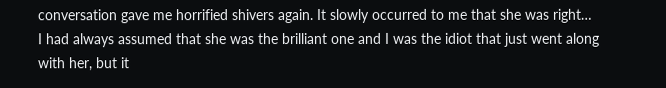conversation gave me horrified shivers again. It slowly occurred to me that she was right…
I had always assumed that she was the brilliant one and I was the idiot that just went along with her, but it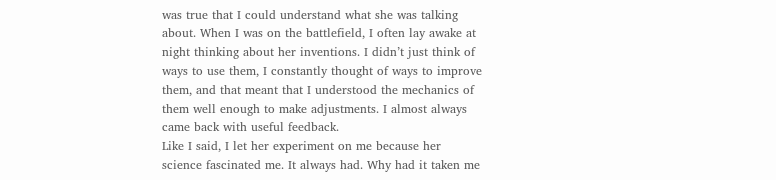was true that I could understand what she was talking about. When I was on the battlefield, I often lay awake at night thinking about her inventions. I didn’t just think of ways to use them, I constantly thought of ways to improve them, and that meant that I understood the mechanics of them well enough to make adjustments. I almost always came back with useful feedback.
Like I said, I let her experiment on me because her science fascinated me. It always had. Why had it taken me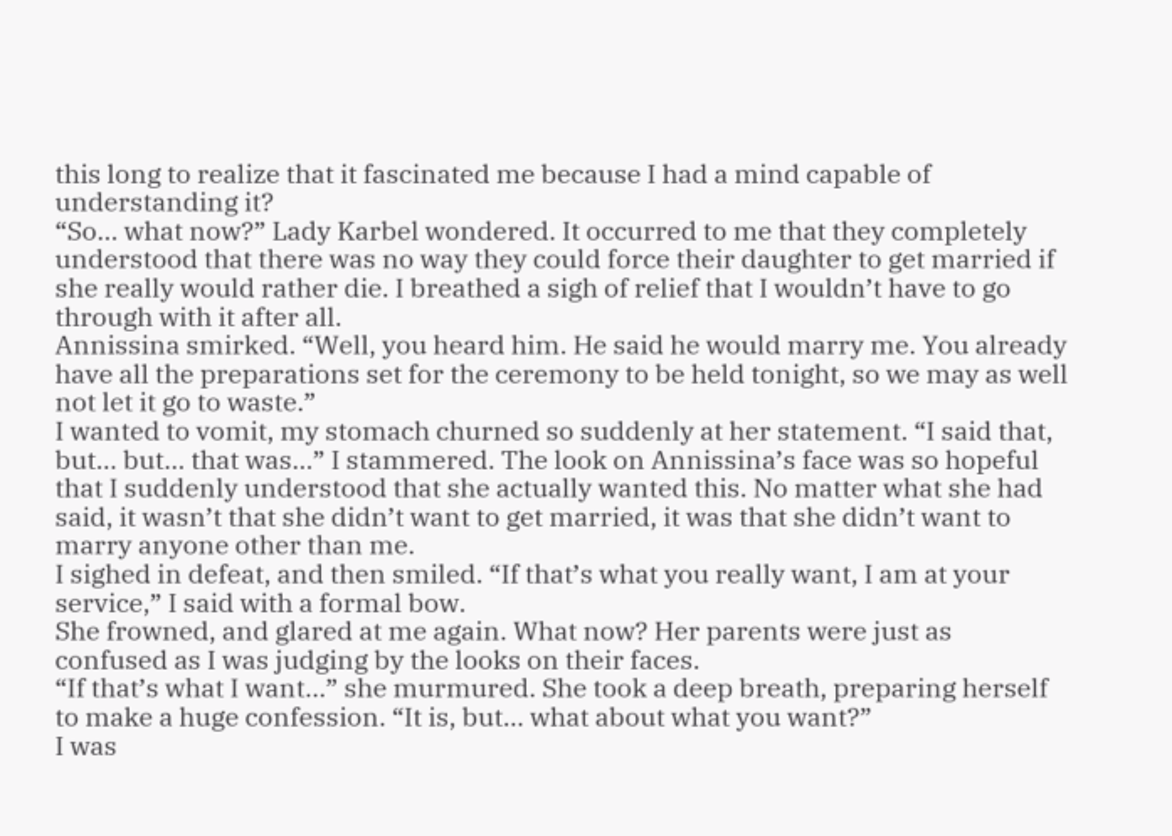this long to realize that it fascinated me because I had a mind capable of understanding it?
“So… what now?” Lady Karbel wondered. It occurred to me that they completely understood that there was no way they could force their daughter to get married if she really would rather die. I breathed a sigh of relief that I wouldn’t have to go through with it after all.
Annissina smirked. “Well, you heard him. He said he would marry me. You already have all the preparations set for the ceremony to be held tonight, so we may as well not let it go to waste.”
I wanted to vomit, my stomach churned so suddenly at her statement. “I said that, but… but… that was…” I stammered. The look on Annissina’s face was so hopeful that I suddenly understood that she actually wanted this. No matter what she had said, it wasn’t that she didn’t want to get married, it was that she didn’t want to marry anyone other than me.
I sighed in defeat, and then smiled. “If that’s what you really want, I am at your service,” I said with a formal bow.
She frowned, and glared at me again. What now? Her parents were just as confused as I was judging by the looks on their faces.
“If that’s what I want…” she murmured. She took a deep breath, preparing herself to make a huge confession. “It is, but… what about what you want?”
I was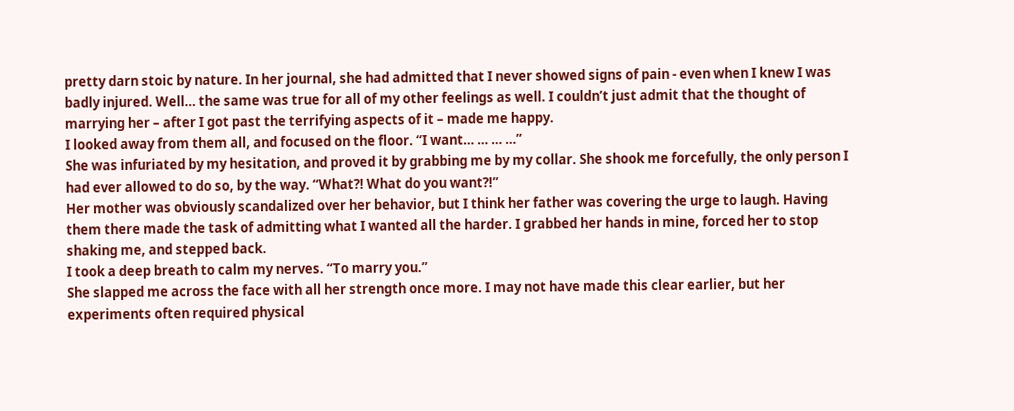pretty darn stoic by nature. In her journal, she had admitted that I never showed signs of pain - even when I knew I was badly injured. Well… the same was true for all of my other feelings as well. I couldn’t just admit that the thought of marrying her – after I got past the terrifying aspects of it – made me happy.
I looked away from them all, and focused on the floor. “I want… … … …”
She was infuriated by my hesitation, and proved it by grabbing me by my collar. She shook me forcefully, the only person I had ever allowed to do so, by the way. “What?! What do you want?!”
Her mother was obviously scandalized over her behavior, but I think her father was covering the urge to laugh. Having them there made the task of admitting what I wanted all the harder. I grabbed her hands in mine, forced her to stop shaking me, and stepped back.
I took a deep breath to calm my nerves. “To marry you.”
She slapped me across the face with all her strength once more. I may not have made this clear earlier, but her experiments often required physical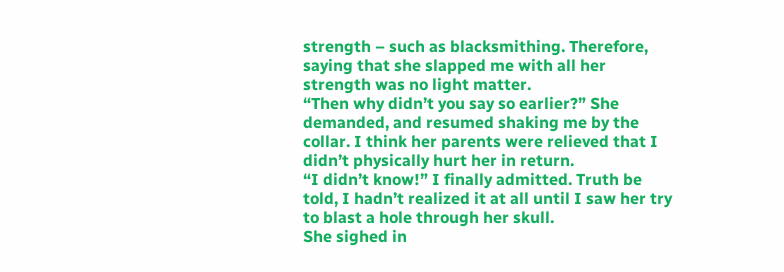strength – such as blacksmithing. Therefore, saying that she slapped me with all her strength was no light matter.
“Then why didn’t you say so earlier?” She demanded, and resumed shaking me by the collar. I think her parents were relieved that I didn’t physically hurt her in return.
“I didn’t know!” I finally admitted. Truth be told, I hadn’t realized it at all until I saw her try to blast a hole through her skull.
She sighed in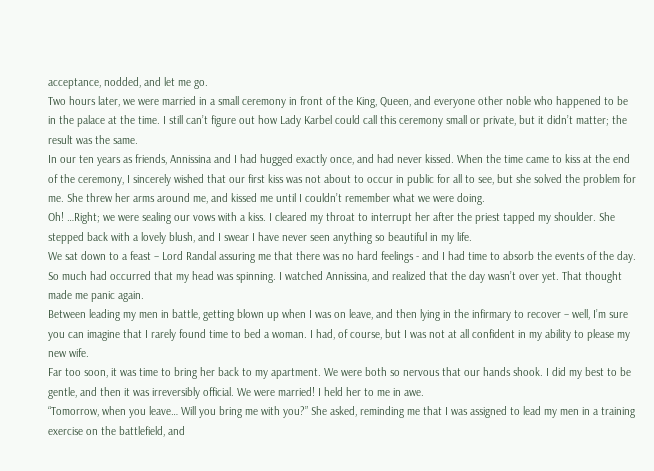acceptance, nodded, and let me go.
Two hours later, we were married in a small ceremony in front of the King, Queen, and everyone other noble who happened to be in the palace at the time. I still can’t figure out how Lady Karbel could call this ceremony small or private, but it didn’t matter; the result was the same.
In our ten years as friends, Annissina and I had hugged exactly once, and had never kissed. When the time came to kiss at the end of the ceremony, I sincerely wished that our first kiss was not about to occur in public for all to see, but she solved the problem for me. She threw her arms around me, and kissed me until I couldn’t remember what we were doing.
Oh! …Right; we were sealing our vows with a kiss. I cleared my throat to interrupt her after the priest tapped my shoulder. She stepped back with a lovely blush, and I swear I have never seen anything so beautiful in my life.
We sat down to a feast – Lord Randal assuring me that there was no hard feelings - and I had time to absorb the events of the day. So much had occurred that my head was spinning. I watched Annissina, and realized that the day wasn’t over yet. That thought made me panic again.
Between leading my men in battle, getting blown up when I was on leave, and then lying in the infirmary to recover – well, I’m sure you can imagine that I rarely found time to bed a woman. I had, of course, but I was not at all confident in my ability to please my new wife.
Far too soon, it was time to bring her back to my apartment. We were both so nervous that our hands shook. I did my best to be gentle, and then it was irreversibly official. We were married! I held her to me in awe.
“Tomorrow, when you leave… Will you bring me with you?” She asked, reminding me that I was assigned to lead my men in a training exercise on the battlefield, and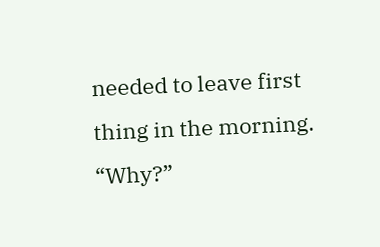needed to leave first thing in the morning.
“Why?”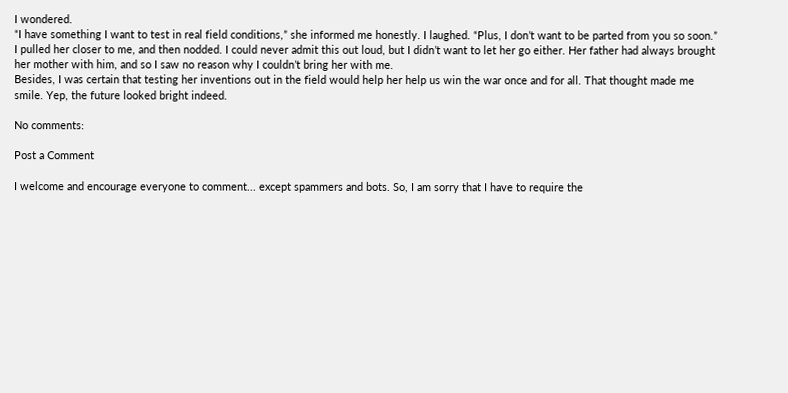I wondered.
“I have something I want to test in real field conditions,” she informed me honestly. I laughed. “Plus, I don’t want to be parted from you so soon.”
I pulled her closer to me, and then nodded. I could never admit this out loud, but I didn’t want to let her go either. Her father had always brought her mother with him, and so I saw no reason why I couldn’t bring her with me.
Besides, I was certain that testing her inventions out in the field would help her help us win the war once and for all. That thought made me smile. Yep, the future looked bright indeed.

No comments:

Post a Comment

I welcome and encourage everyone to comment... except spammers and bots. So, I am sorry that I have to require the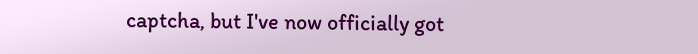captcha, but I've now officially got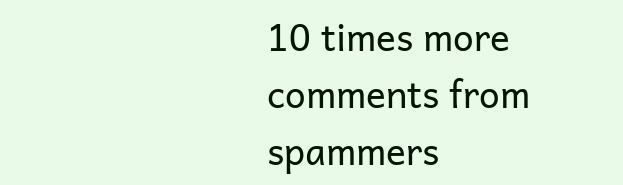10 times more comments from spammers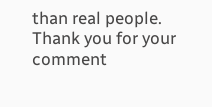than real people. Thank you for your comment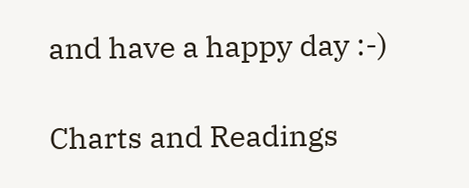and have a happy day :-)

Charts and Readings